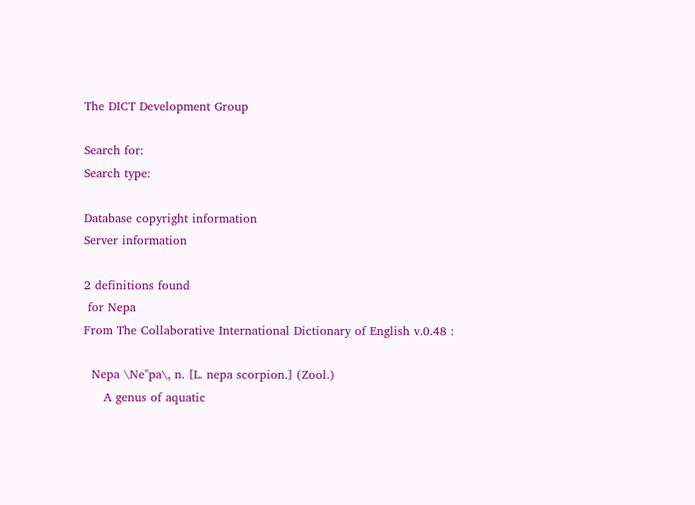The DICT Development Group

Search for:
Search type:

Database copyright information
Server information

2 definitions found
 for Nepa
From The Collaborative International Dictionary of English v.0.48 :

  Nepa \Ne"pa\, n. [L. nepa scorpion.] (Zool.)
     A genus of aquatic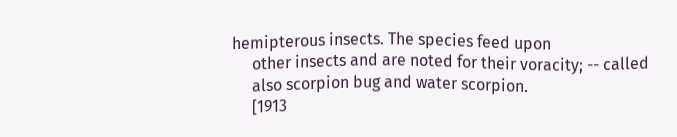hemipterous insects. The species feed upon
     other insects and are noted for their voracity; -- called
     also scorpion bug and water scorpion.
     [1913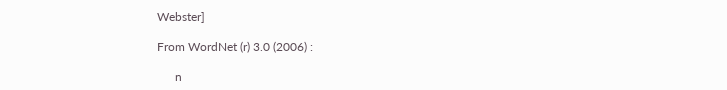Webster]

From WordNet (r) 3.0 (2006) :

      n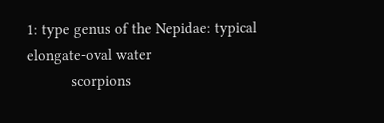1: type genus of the Nepidae: typical elongate-oval water
           scorpions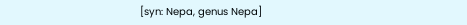[syn: Nepa, genus Nepa]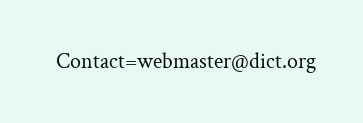Contact=webmaster@dict.org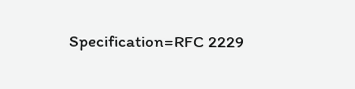Specification=RFC 2229